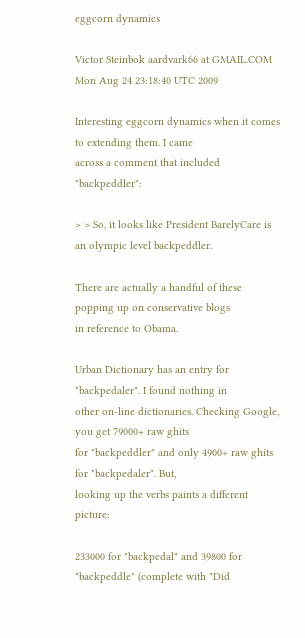eggcorn dynamics

Victor Steinbok aardvark66 at GMAIL.COM
Mon Aug 24 23:18:40 UTC 2009

Interesting eggcorn dynamics when it comes to extending them. I came
across a comment that included "backpeddler":

> > So, it looks like President BarelyCare is an olympic level backpeddler.

There are actually a handful of these popping up on conservative blogs
in reference to Obama.

Urban Dictionary has an entry for "backpedaler". I found nothing in
other on-line dictionaries. Checking Google, you get 79000+ raw ghits
for "backpeddler" and only 4900+ raw ghits for "backpedaler". But,
looking up the verbs paints a different picture:

233000 for "backpedal" and 39800 for "backpeddle" (complete with "Did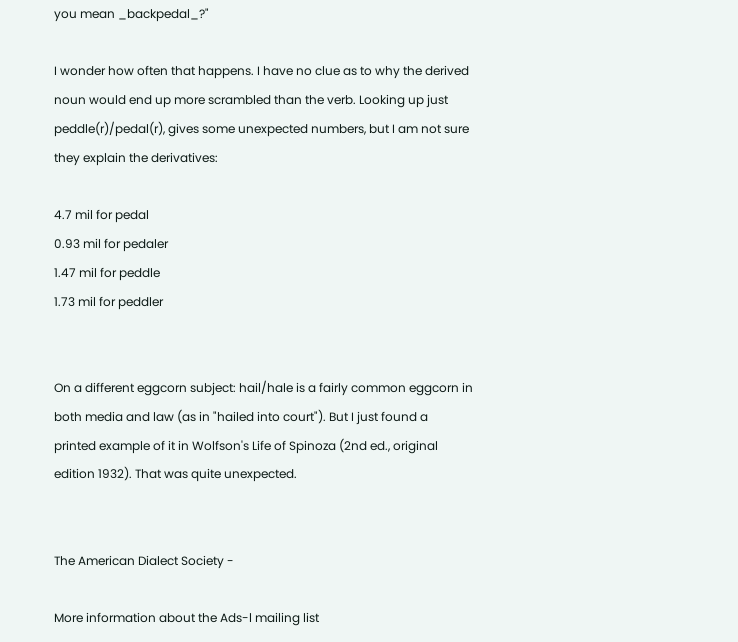you mean _backpedal_?"

I wonder how often that happens. I have no clue as to why the derived
noun would end up more scrambled than the verb. Looking up just
peddle(r)/pedal(r), gives some unexpected numbers, but I am not sure
they explain the derivatives:

4.7 mil for pedal
0.93 mil for pedaler
1.47 mil for peddle
1.73 mil for peddler


On a different eggcorn subject: hail/hale is a fairly common eggcorn in
both media and law (as in "hailed into court"). But I just found a
printed example of it in Wolfson's Life of Spinoza (2nd ed., original
edition 1932). That was quite unexpected.


The American Dialect Society -

More information about the Ads-l mailing list